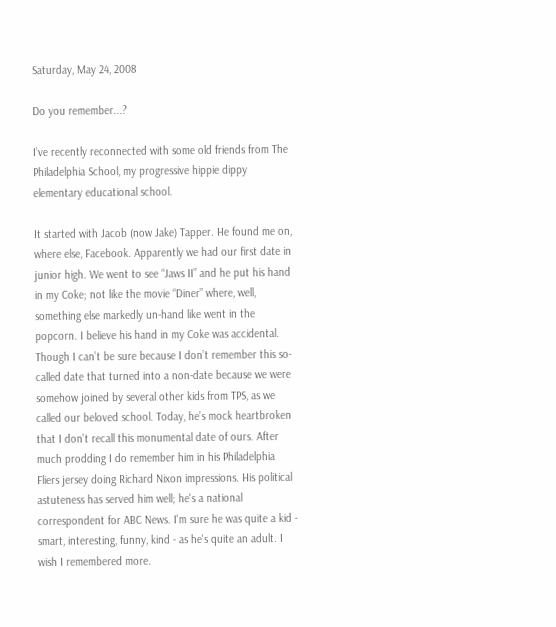Saturday, May 24, 2008

Do you remember...?

I’ve recently reconnected with some old friends from The Philadelphia School, my progressive hippie dippy elementary educational school.

It started with Jacob (now Jake) Tapper. He found me on, where else, Facebook. Apparently we had our first date in junior high. We went to see “Jaws II” and he put his hand in my Coke; not like the movie “Diner” where, well, something else markedly un-hand like went in the popcorn. I believe his hand in my Coke was accidental. Though I can’t be sure because I don’t remember this so-called date that turned into a non-date because we were somehow joined by several other kids from TPS, as we called our beloved school. Today, he’s mock heartbroken that I don’t recall this monumental date of ours. After much prodding I do remember him in his Philadelphia Fliers jersey doing Richard Nixon impressions. His political astuteness has served him well; he's a national correspondent for ABC News. I'm sure he was quite a kid - smart, interesting, funny, kind - as he's quite an adult. I wish I remembered more.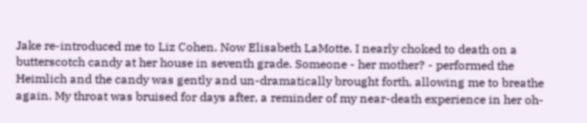Jake re-introduced me to Liz Cohen. Now Elisabeth LaMotte. I nearly choked to death on a butterscotch candy at her house in seventh grade. Someone - her mother? - performed the Heimlich and the candy was gently and un-dramatically brought forth, allowing me to breathe again. My throat was bruised for days after, a reminder of my near-death experience in her oh-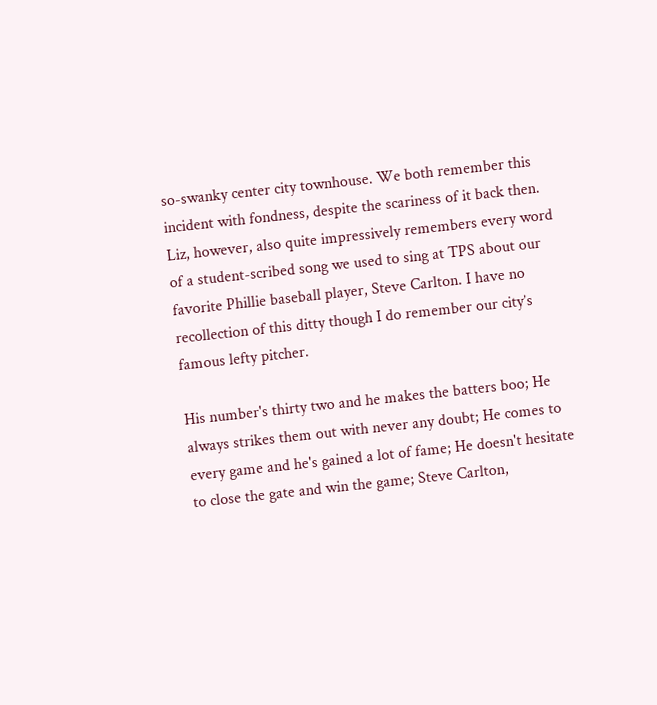so-swanky center city townhouse. We both remember this incident with fondness, despite the scariness of it back then. Liz, however, also quite impressively remembers every word of a student-scribed song we used to sing at TPS about our favorite Phillie baseball player, Steve Carlton. I have no recollection of this ditty though I do remember our city’s famous lefty pitcher.

His number's thirty two and he makes the batters boo; He always strikes them out with never any doubt; He comes to every game and he's gained a lot of fame; He doesn't hesitate to close the gate and win the game; Steve Carlton,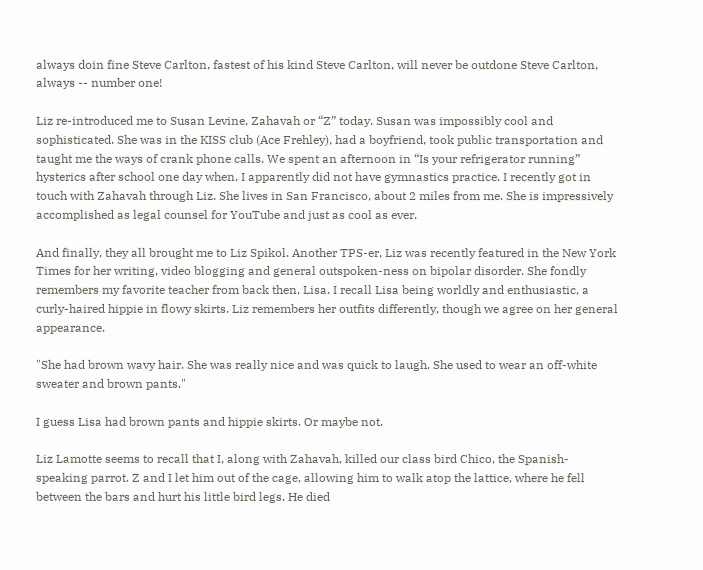always doin fine Steve Carlton, fastest of his kind Steve Carlton, will never be outdone Steve Carlton, always -- number one!

Liz re-introduced me to Susan Levine, Zahavah or “Z” today. Susan was impossibly cool and sophisticated. She was in the KISS club (Ace Frehley), had a boyfriend, took public transportation and taught me the ways of crank phone calls. We spent an afternoon in “Is your refrigerator running” hysterics after school one day when, I apparently did not have gymnastics practice. I recently got in touch with Zahavah through Liz. She lives in San Francisco, about 2 miles from me. She is impressively accomplished as legal counsel for YouTube and just as cool as ever.

And finally, they all brought me to Liz Spikol. Another TPS-er, Liz was recently featured in the New York Times for her writing, video blogging and general outspoken-ness on bipolar disorder. She fondly remembers my favorite teacher from back then, Lisa. I recall Lisa being worldly and enthusiastic, a curly-haired hippie in flowy skirts. Liz remembers her outfits differently, though we agree on her general appearance.

"She had brown wavy hair. She was really nice and was quick to laugh. She used to wear an off-white sweater and brown pants."

I guess Lisa had brown pants and hippie skirts. Or maybe not.

Liz Lamotte seems to recall that I, along with Zahavah, killed our class bird Chico, the Spanish-speaking parrot. Z and I let him out of the cage, allowing him to walk atop the lattice, where he fell between the bars and hurt his little bird legs. He died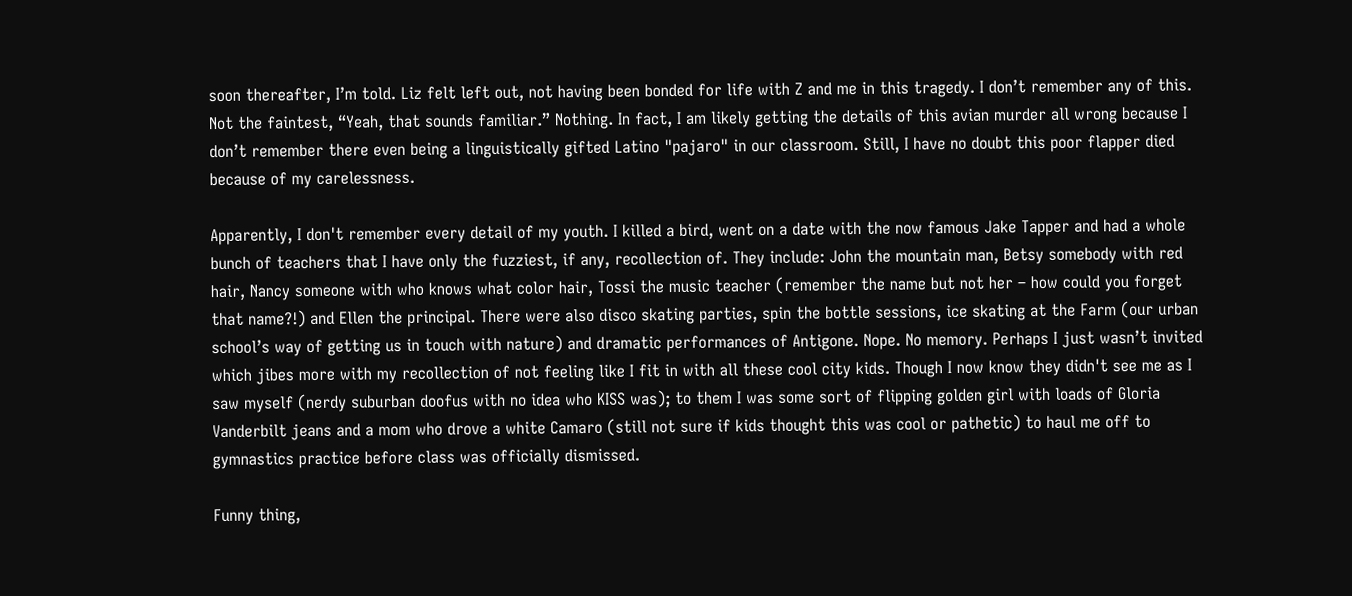soon thereafter, I’m told. Liz felt left out, not having been bonded for life with Z and me in this tragedy. I don’t remember any of this. Not the faintest, “Yeah, that sounds familiar.” Nothing. In fact, I am likely getting the details of this avian murder all wrong because I don’t remember there even being a linguistically gifted Latino "pajaro" in our classroom. Still, I have no doubt this poor flapper died because of my carelessness.

Apparently, I don't remember every detail of my youth. I killed a bird, went on a date with the now famous Jake Tapper and had a whole bunch of teachers that I have only the fuzziest, if any, recollection of. They include: John the mountain man, Betsy somebody with red hair, Nancy someone with who knows what color hair, Tossi the music teacher (remember the name but not her – how could you forget that name?!) and Ellen the principal. There were also disco skating parties, spin the bottle sessions, ice skating at the Farm (our urban school’s way of getting us in touch with nature) and dramatic performances of Antigone. Nope. No memory. Perhaps I just wasn’t invited which jibes more with my recollection of not feeling like I fit in with all these cool city kids. Though I now know they didn't see me as I saw myself (nerdy suburban doofus with no idea who KISS was); to them I was some sort of flipping golden girl with loads of Gloria Vanderbilt jeans and a mom who drove a white Camaro (still not sure if kids thought this was cool or pathetic) to haul me off to gymnastics practice before class was officially dismissed.

Funny thing,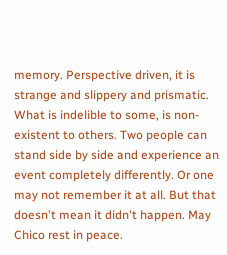memory. Perspective driven, it is strange and slippery and prismatic. What is indelible to some, is non-existent to others. Two people can stand side by side and experience an event completely differently. Or one may not remember it at all. But that doesn't mean it didn't happen. May Chico rest in peace.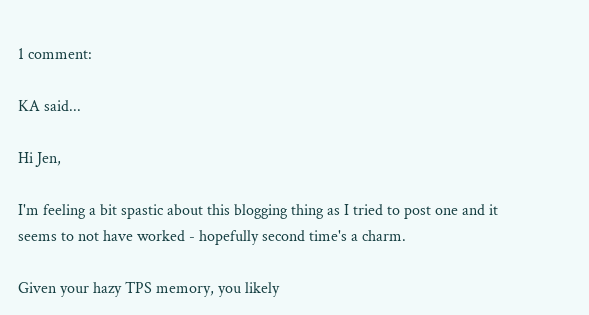1 comment:

KA said...

Hi Jen,

I'm feeling a bit spastic about this blogging thing as I tried to post one and it seems to not have worked - hopefully second time's a charm.

Given your hazy TPS memory, you likely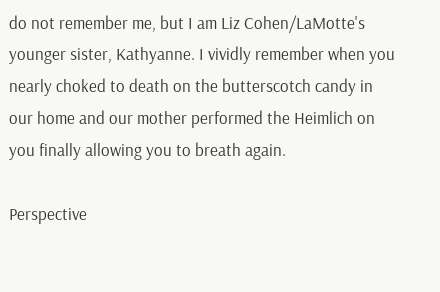do not remember me, but I am Liz Cohen/LaMotte's younger sister, Kathyanne. I vividly remember when you nearly choked to death on the butterscotch candy in our home and our mother performed the Heimlich on you finally allowing you to breath again.

Perspective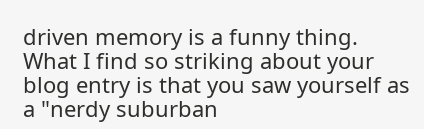driven memory is a funny thing. What I find so striking about your blog entry is that you saw yourself as a "nerdy suburban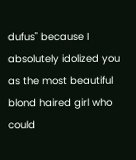dufus" because I absolutely idolized you as the most beautiful blond haired girl who could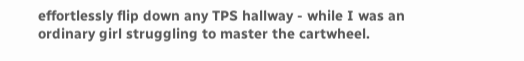effortlessly flip down any TPS hallway - while I was an ordinary girl struggling to master the cartwheel.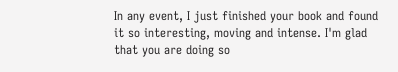In any event, I just finished your book and found it so interesting, moving and intense. I'm glad that you are doing so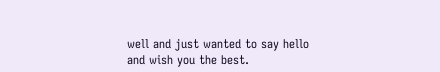well and just wanted to say hello and wish you the best.